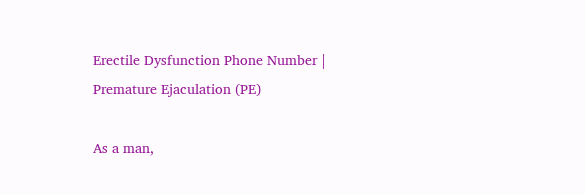Erectile Dysfunction Phone Number | Premature Ejaculation (PE)

As a man,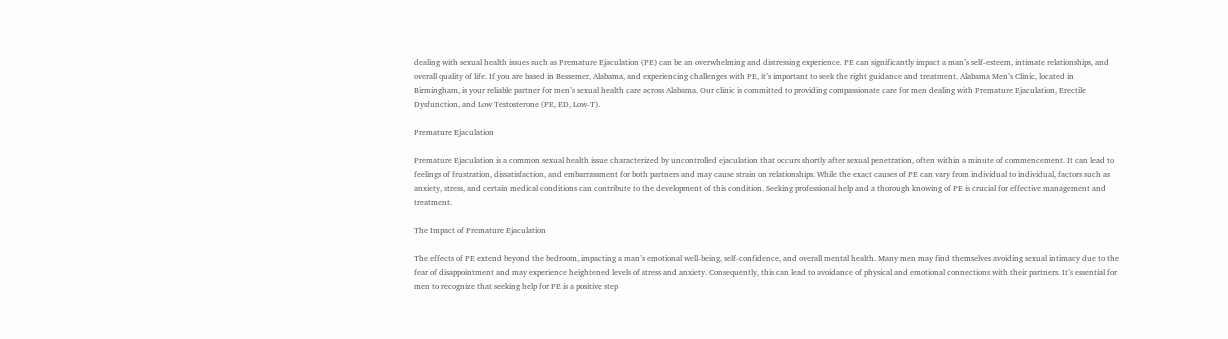dealing with sexual health issues such as Premature Ejaculation (PE) can be an overwhelming and distressing experience. PE can significantly impact a man’s self-esteem, intimate relationships, and overall quality of life. If you are based in Bessemer, Alabama, and experiencing challenges with PE, it’s important to seek the right guidance and treatment. Alabama Men’s Clinic, located in Birmingham, is your reliable partner for men’s sexual health care across Alabama. Our clinic is committed to providing compassionate care for men dealing with Premature Ejaculation, Erectile Dysfunction, and Low Testosterone (PE, ED, Low-T).

Premature Ejaculation

Premature Ejaculation is a common sexual health issue characterized by uncontrolled ejaculation that occurs shortly after sexual penetration, often within a minute of commencement. It can lead to feelings of frustration, dissatisfaction, and embarrassment for both partners and may cause strain on relationships. While the exact causes of PE can vary from individual to individual, factors such as anxiety, stress, and certain medical conditions can contribute to the development of this condition. Seeking professional help and a thorough knowing of PE is crucial for effective management and treatment.

The Impact of Premature Ejaculation

The effects of PE extend beyond the bedroom, impacting a man’s emotional well-being, self-confidence, and overall mental health. Many men may find themselves avoiding sexual intimacy due to the fear of disappointment and may experience heightened levels of stress and anxiety. Consequently, this can lead to avoidance of physical and emotional connections with their partners. It’s essential for men to recognize that seeking help for PE is a positive step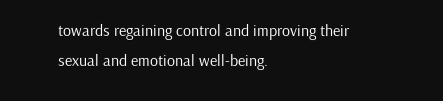towards regaining control and improving their sexual and emotional well-being.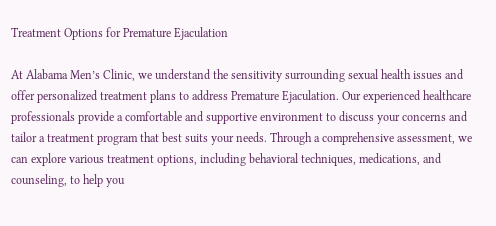Treatment Options for Premature Ejaculation

At Alabama Men’s Clinic, we understand the sensitivity surrounding sexual health issues and offer personalized treatment plans to address Premature Ejaculation. Our experienced healthcare professionals provide a comfortable and supportive environment to discuss your concerns and tailor a treatment program that best suits your needs. Through a comprehensive assessment, we can explore various treatment options, including behavioral techniques, medications, and counseling, to help you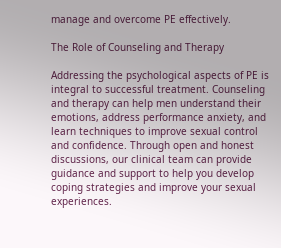manage and overcome PE effectively.

The Role of Counseling and Therapy

Addressing the psychological aspects of PE is integral to successful treatment. Counseling and therapy can help men understand their emotions, address performance anxiety, and learn techniques to improve sexual control and confidence. Through open and honest discussions, our clinical team can provide guidance and support to help you develop coping strategies and improve your sexual experiences.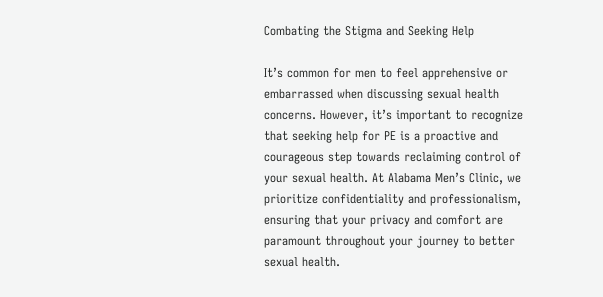Combating the Stigma and Seeking Help

It’s common for men to feel apprehensive or embarrassed when discussing sexual health concerns. However, it’s important to recognize that seeking help for PE is a proactive and courageous step towards reclaiming control of your sexual health. At Alabama Men’s Clinic, we prioritize confidentiality and professionalism, ensuring that your privacy and comfort are paramount throughout your journey to better sexual health.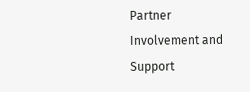Partner Involvement and Support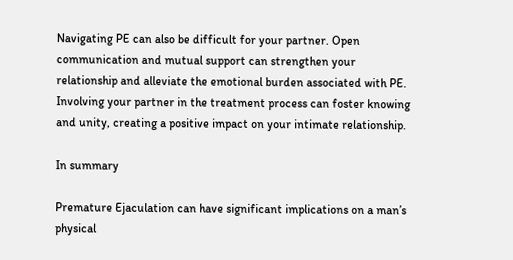Navigating PE can also be difficult for your partner. Open communication and mutual support can strengthen your relationship and alleviate the emotional burden associated with PE. Involving your partner in the treatment process can foster knowing and unity, creating a positive impact on your intimate relationship.

In summary

Premature Ejaculation can have significant implications on a man’s physical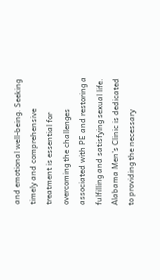and emotional well-being. Seeking timely and comprehensive treatment is essential for overcoming the challenges associated with PE and restoring a fulfilling and satisfying sexual life. Alabama Men’s Clinic is dedicated to providing the necessary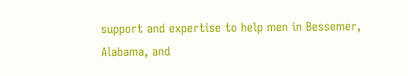support and expertise to help men in Bessemer, Alabama, and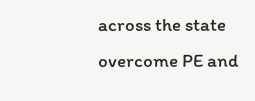across the state overcome PE and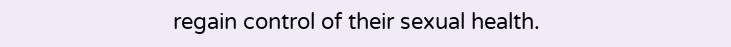regain control of their sexual health.